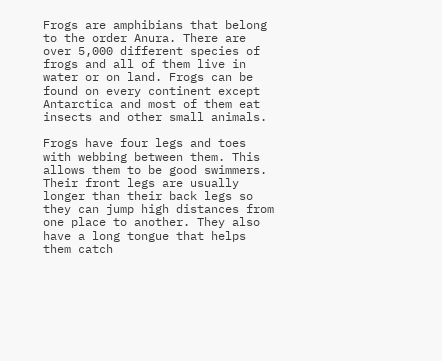Frogs are amphibians that belong to the order Anura. There are over 5,000 different species of frogs and all of them live in water or on land. Frogs can be found on every continent except Antarctica and most of them eat insects and other small animals.

Frogs have four legs and toes with webbing between them. This allows them to be good swimmers. Their front legs are usually longer than their back legs so they can jump high distances from one place to another. They also have a long tongue that helps them catch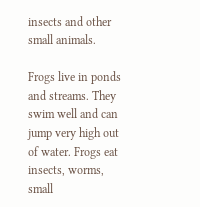insects and other small animals.

Frogs live in ponds and streams. They swim well and can jump very high out of water. Frogs eat insects, worms, small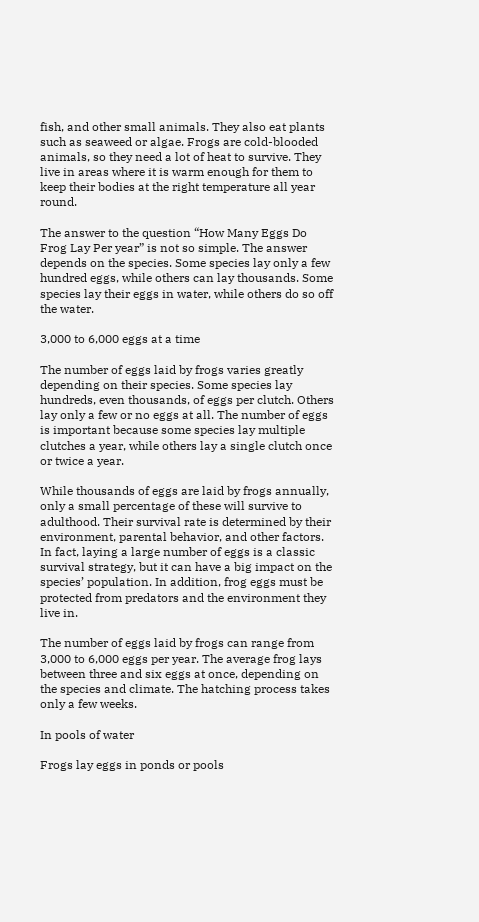fish, and other small animals. They also eat plants such as seaweed or algae. Frogs are cold-blooded animals, so they need a lot of heat to survive. They live in areas where it is warm enough for them to keep their bodies at the right temperature all year round.

The answer to the question “How Many Eggs Do Frog Lay Per year” is not so simple. The answer depends on the species. Some species lay only a few hundred eggs, while others can lay thousands. Some species lay their eggs in water, while others do so off the water.

3,000 to 6,000 eggs at a time

The number of eggs laid by frogs varies greatly depending on their species. Some species lay hundreds, even thousands, of eggs per clutch. Others lay only a few or no eggs at all. The number of eggs is important because some species lay multiple clutches a year, while others lay a single clutch once or twice a year.

While thousands of eggs are laid by frogs annually, only a small percentage of these will survive to adulthood. Their survival rate is determined by their environment, parental behavior, and other factors. In fact, laying a large number of eggs is a classic survival strategy, but it can have a big impact on the species’ population. In addition, frog eggs must be protected from predators and the environment they live in.

The number of eggs laid by frogs can range from 3,000 to 6,000 eggs per year. The average frog lays between three and six eggs at once, depending on the species and climate. The hatching process takes only a few weeks.

In pools of water

Frogs lay eggs in ponds or pools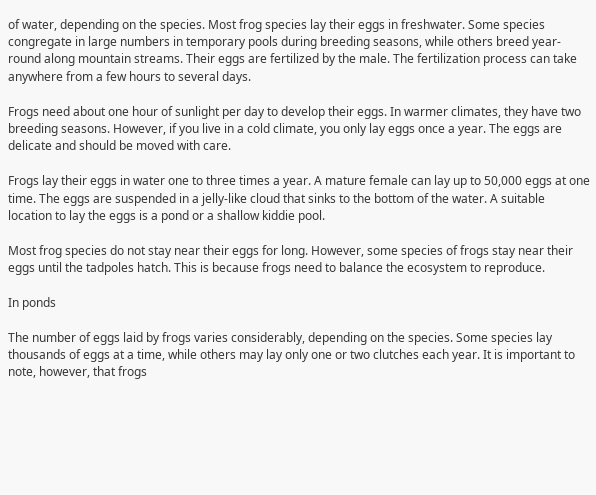of water, depending on the species. Most frog species lay their eggs in freshwater. Some species congregate in large numbers in temporary pools during breeding seasons, while others breed year-round along mountain streams. Their eggs are fertilized by the male. The fertilization process can take anywhere from a few hours to several days.

Frogs need about one hour of sunlight per day to develop their eggs. In warmer climates, they have two breeding seasons. However, if you live in a cold climate, you only lay eggs once a year. The eggs are delicate and should be moved with care.

Frogs lay their eggs in water one to three times a year. A mature female can lay up to 50,000 eggs at one time. The eggs are suspended in a jelly-like cloud that sinks to the bottom of the water. A suitable location to lay the eggs is a pond or a shallow kiddie pool.

Most frog species do not stay near their eggs for long. However, some species of frogs stay near their eggs until the tadpoles hatch. This is because frogs need to balance the ecosystem to reproduce.

In ponds

The number of eggs laid by frogs varies considerably, depending on the species. Some species lay thousands of eggs at a time, while others may lay only one or two clutches each year. It is important to note, however, that frogs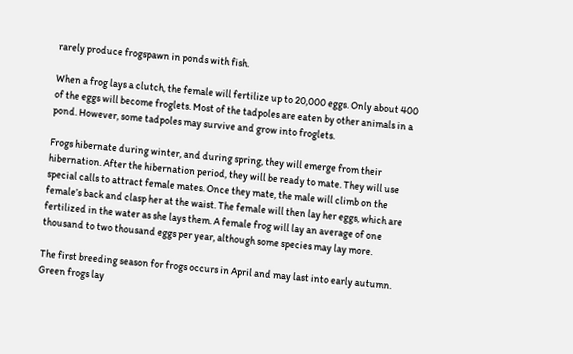rarely produce frogspawn in ponds with fish.

When a frog lays a clutch, the female will fertilize up to 20,000 eggs. Only about 400 of the eggs will become froglets. Most of the tadpoles are eaten by other animals in a pond. However, some tadpoles may survive and grow into froglets.

Frogs hibernate during winter, and during spring, they will emerge from their hibernation. After the hibernation period, they will be ready to mate. They will use special calls to attract female mates. Once they mate, the male will climb on the female’s back and clasp her at the waist. The female will then lay her eggs, which are fertilized in the water as she lays them. A female frog will lay an average of one thousand to two thousand eggs per year, although some species may lay more.

The first breeding season for frogs occurs in April and may last into early autumn. Green frogs lay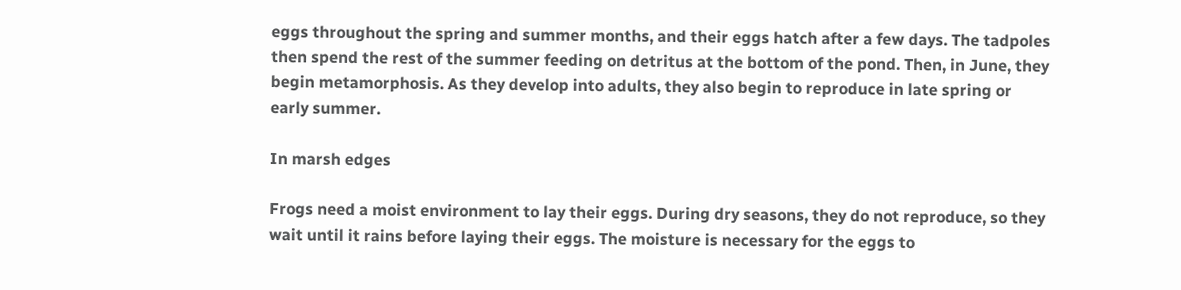eggs throughout the spring and summer months, and their eggs hatch after a few days. The tadpoles then spend the rest of the summer feeding on detritus at the bottom of the pond. Then, in June, they begin metamorphosis. As they develop into adults, they also begin to reproduce in late spring or early summer.

In marsh edges

Frogs need a moist environment to lay their eggs. During dry seasons, they do not reproduce, so they wait until it rains before laying their eggs. The moisture is necessary for the eggs to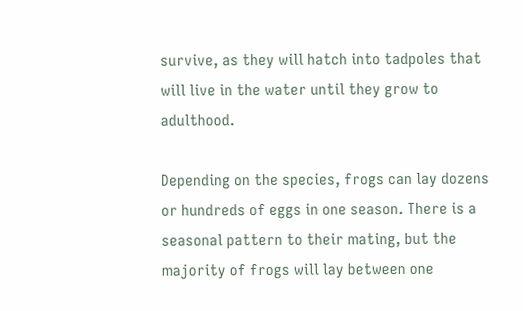survive, as they will hatch into tadpoles that will live in the water until they grow to adulthood.

Depending on the species, frogs can lay dozens or hundreds of eggs in one season. There is a seasonal pattern to their mating, but the majority of frogs will lay between one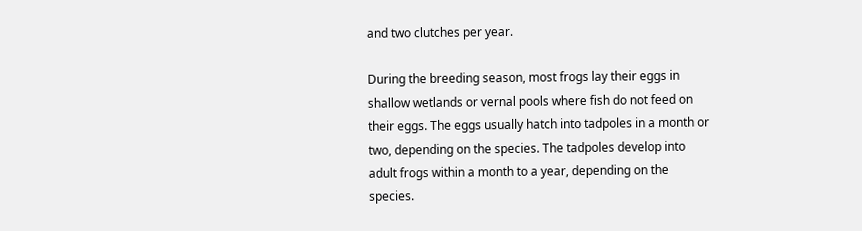and two clutches per year.

During the breeding season, most frogs lay their eggs in shallow wetlands or vernal pools where fish do not feed on their eggs. The eggs usually hatch into tadpoles in a month or two, depending on the species. The tadpoles develop into adult frogs within a month to a year, depending on the species.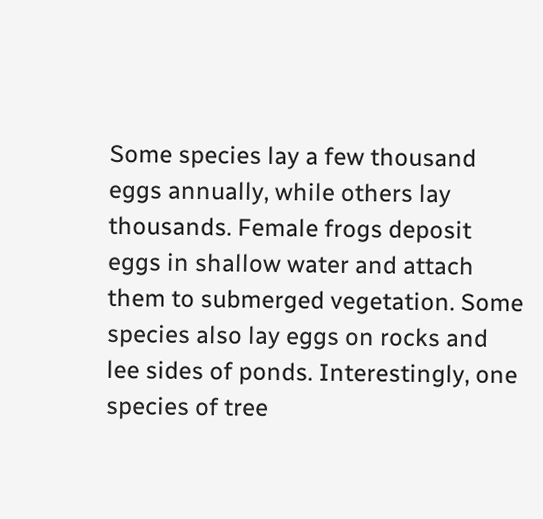Some species lay a few thousand eggs annually, while others lay thousands. Female frogs deposit eggs in shallow water and attach them to submerged vegetation. Some species also lay eggs on rocks and lee sides of ponds. Interestingly, one species of tree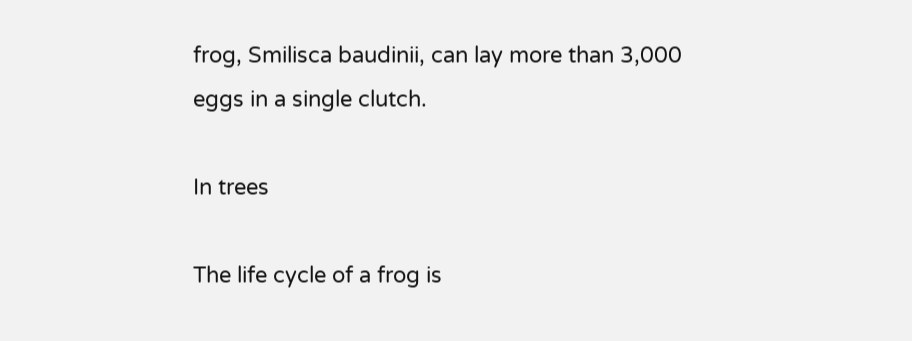frog, Smilisca baudinii, can lay more than 3,000 eggs in a single clutch.

In trees

The life cycle of a frog is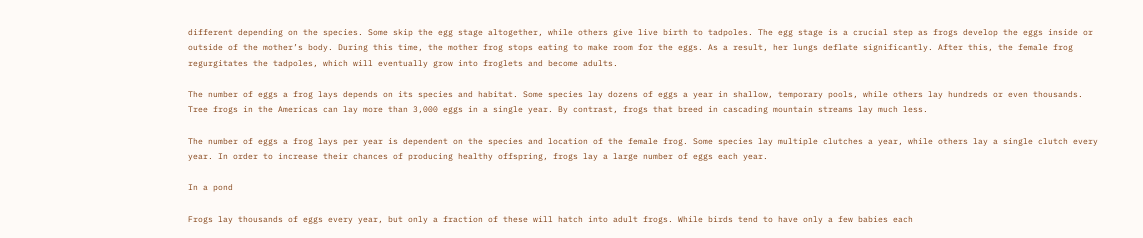different depending on the species. Some skip the egg stage altogether, while others give live birth to tadpoles. The egg stage is a crucial step as frogs develop the eggs inside or outside of the mother’s body. During this time, the mother frog stops eating to make room for the eggs. As a result, her lungs deflate significantly. After this, the female frog regurgitates the tadpoles, which will eventually grow into froglets and become adults.

The number of eggs a frog lays depends on its species and habitat. Some species lay dozens of eggs a year in shallow, temporary pools, while others lay hundreds or even thousands. Tree frogs in the Americas can lay more than 3,000 eggs in a single year. By contrast, frogs that breed in cascading mountain streams lay much less.

The number of eggs a frog lays per year is dependent on the species and location of the female frog. Some species lay multiple clutches a year, while others lay a single clutch every year. In order to increase their chances of producing healthy offspring, frogs lay a large number of eggs each year.

In a pond

Frogs lay thousands of eggs every year, but only a fraction of these will hatch into adult frogs. While birds tend to have only a few babies each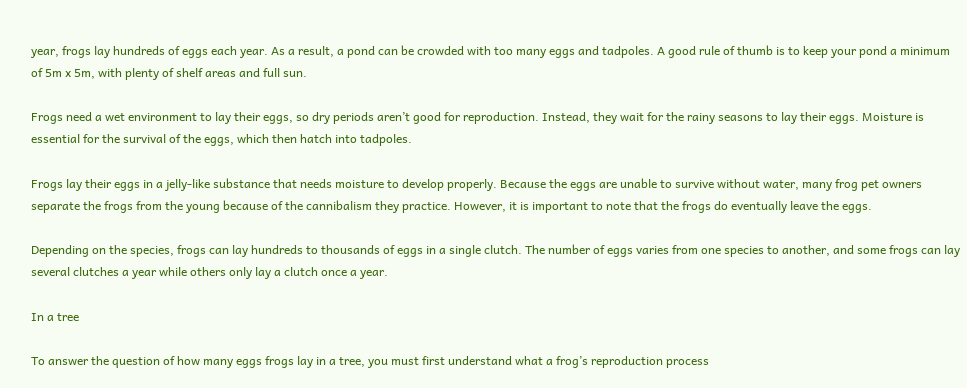year, frogs lay hundreds of eggs each year. As a result, a pond can be crowded with too many eggs and tadpoles. A good rule of thumb is to keep your pond a minimum of 5m x 5m, with plenty of shelf areas and full sun.

Frogs need a wet environment to lay their eggs, so dry periods aren’t good for reproduction. Instead, they wait for the rainy seasons to lay their eggs. Moisture is essential for the survival of the eggs, which then hatch into tadpoles.

Frogs lay their eggs in a jelly-like substance that needs moisture to develop properly. Because the eggs are unable to survive without water, many frog pet owners separate the frogs from the young because of the cannibalism they practice. However, it is important to note that the frogs do eventually leave the eggs.

Depending on the species, frogs can lay hundreds to thousands of eggs in a single clutch. The number of eggs varies from one species to another, and some frogs can lay several clutches a year while others only lay a clutch once a year.

In a tree

To answer the question of how many eggs frogs lay in a tree, you must first understand what a frog’s reproduction process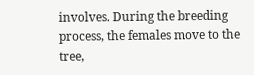involves. During the breeding process, the females move to the tree,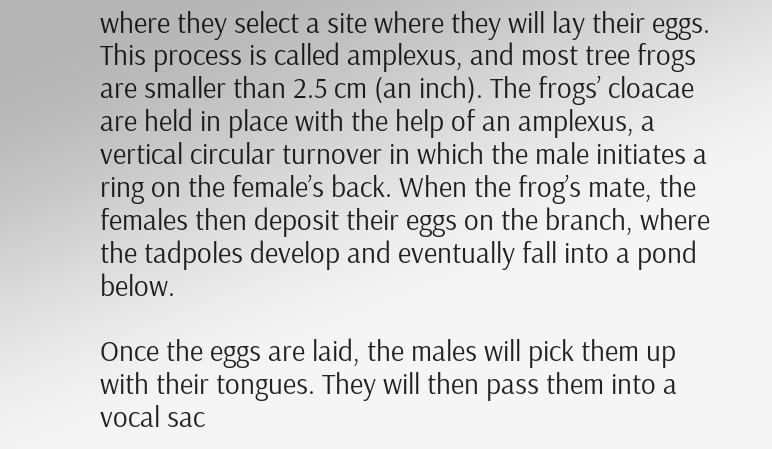where they select a site where they will lay their eggs. This process is called amplexus, and most tree frogs are smaller than 2.5 cm (an inch). The frogs’ cloacae are held in place with the help of an amplexus, a vertical circular turnover in which the male initiates a ring on the female’s back. When the frog’s mate, the females then deposit their eggs on the branch, where the tadpoles develop and eventually fall into a pond below.

Once the eggs are laid, the males will pick them up with their tongues. They will then pass them into a vocal sac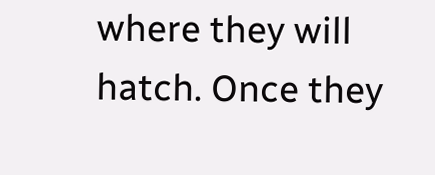where they will hatch. Once they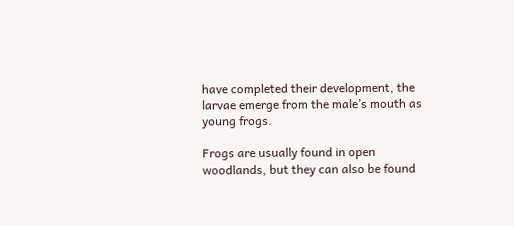have completed their development, the larvae emerge from the male’s mouth as young frogs.

Frogs are usually found in open woodlands, but they can also be found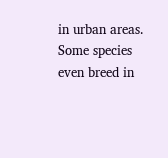in urban areas. Some species even breed in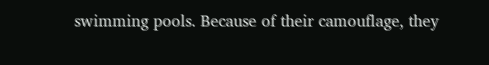swimming pools. Because of their camouflage, they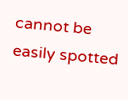cannot be easily spotted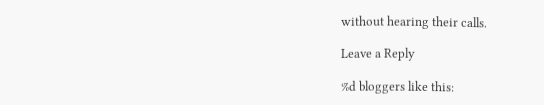without hearing their calls.

Leave a Reply

%d bloggers like this: